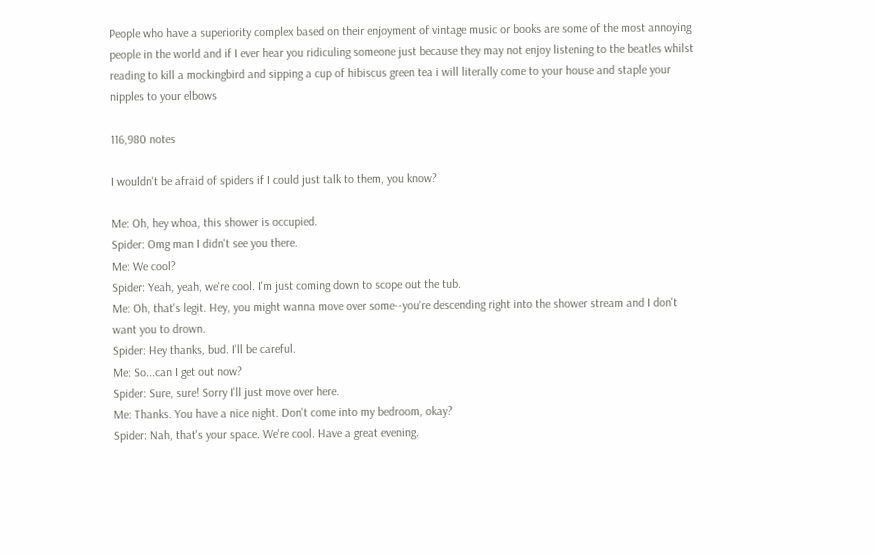People who have a superiority complex based on their enjoyment of vintage music or books are some of the most annoying people in the world and if I ever hear you ridiculing someone just because they may not enjoy listening to the beatles whilst reading to kill a mockingbird and sipping a cup of hibiscus green tea i will literally come to your house and staple your nipples to your elbows

116,980 notes

I wouldn't be afraid of spiders if I could just talk to them, you know?

Me: Oh, hey whoa, this shower is occupied.
Spider: Omg man I didn't see you there.
Me: We cool?
Spider: Yeah, yeah, we're cool. I'm just coming down to scope out the tub.
Me: Oh, that's legit. Hey, you might wanna move over some--you're descending right into the shower stream and I don't want you to drown.
Spider: Hey thanks, bud. I'll be careful.
Me: So...can I get out now?
Spider: Sure, sure! Sorry I'll just move over here.
Me: Thanks. You have a nice night. Don't come into my bedroom, okay?
Spider: Nah, that's your space. We're cool. Have a great evening.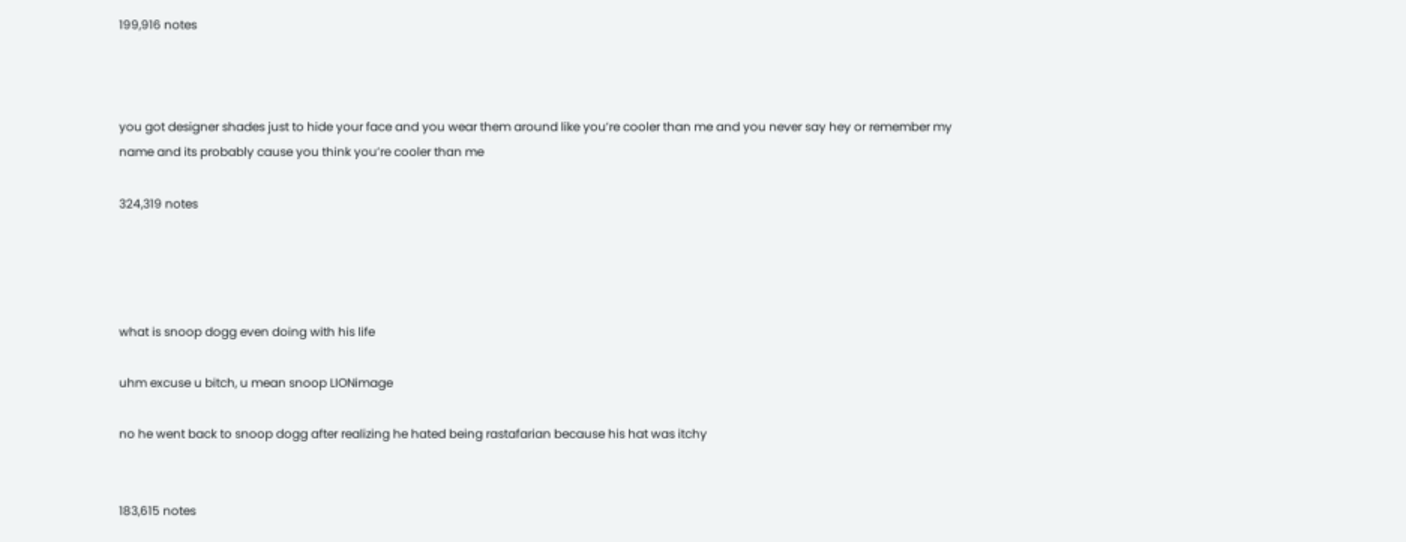199,916 notes



you got designer shades just to hide your face and you wear them around like you’re cooler than me and you never say hey or remember my name and its probably cause you think you’re cooler than me

324,319 notes




what is snoop dogg even doing with his life

uhm excuse u bitch, u mean snoop LIONimage

no he went back to snoop dogg after realizing he hated being rastafarian because his hat was itchy


183,615 notes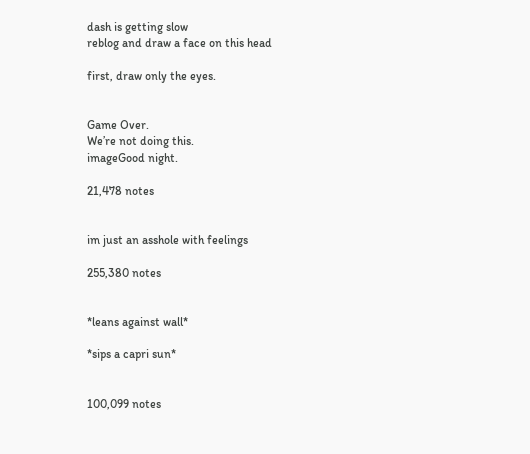dash is getting slow
reblog and draw a face on this head

first, draw only the eyes.


Game Over.
We’re not doing this.
imageGood night.

21,478 notes


im just an asshole with feelings

255,380 notes


*leans against wall*

*sips a capri sun*


100,099 notes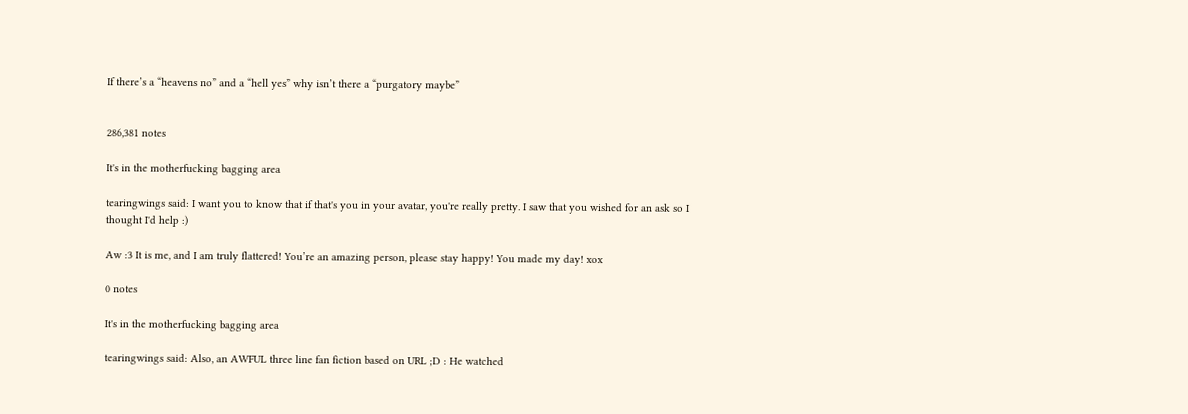If there’s a “heavens no” and a “hell yes” why isn’t there a “purgatory maybe”


286,381 notes

It's in the motherfucking bagging area

tearingwings said: I want you to know that if that's you in your avatar, you're really pretty. I saw that you wished for an ask so I thought I'd help :)

Aw :3 It is me, and I am truly flattered! You’re an amazing person, please stay happy! You made my day! xox

0 notes

It's in the motherfucking bagging area

tearingwings said: Also, an AWFUL three line fan fiction based on URL ;D : He watched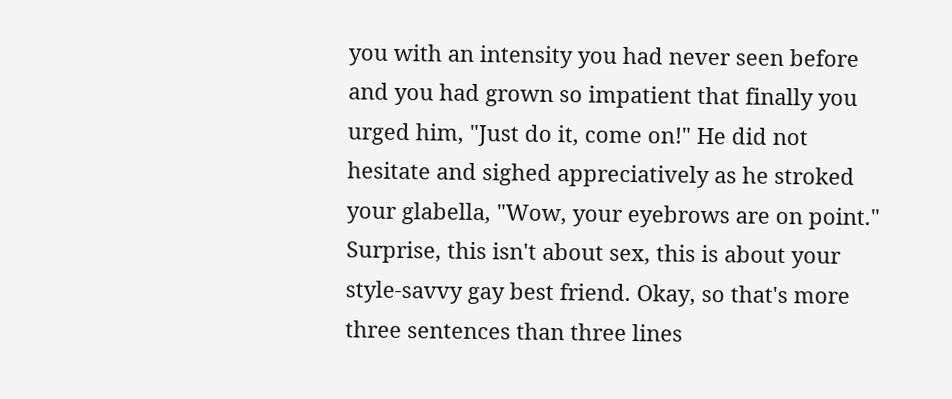you with an intensity you had never seen before and you had grown so impatient that finally you urged him, "Just do it, come on!" He did not hesitate and sighed appreciatively as he stroked your glabella, "Wow, your eyebrows are on point." Surprise, this isn't about sex, this is about your style-savvy gay best friend. Okay, so that's more three sentences than three lines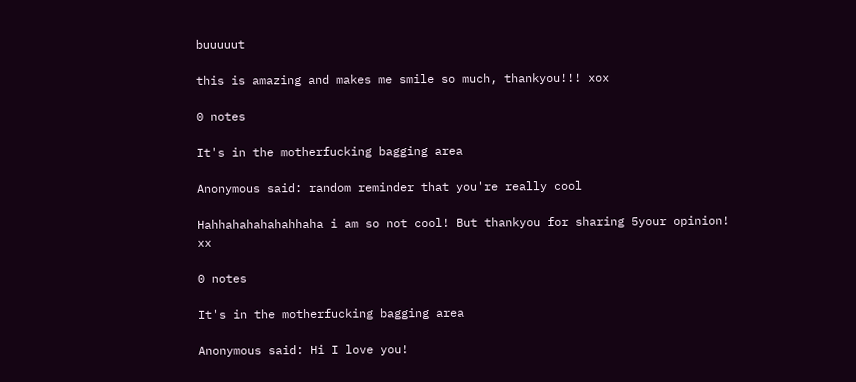buuuuut

this is amazing and makes me smile so much, thankyou!!! xox

0 notes

It's in the motherfucking bagging area

Anonymous said: random reminder that you're really cool

Hahhahahahahahhaha i am so not cool! But thankyou for sharing 5your opinion! xx

0 notes

It's in the motherfucking bagging area

Anonymous said: Hi I love you!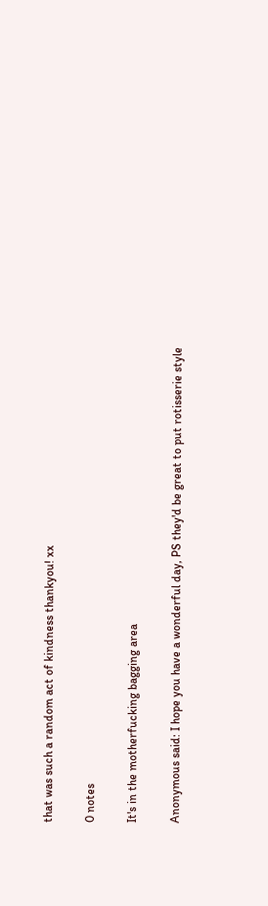that was such a random act of kindness thankyou! xx

0 notes

It's in the motherfucking bagging area

Anonymous said: I hope you have a wonderful day, PS they'd be great to put rotisserie style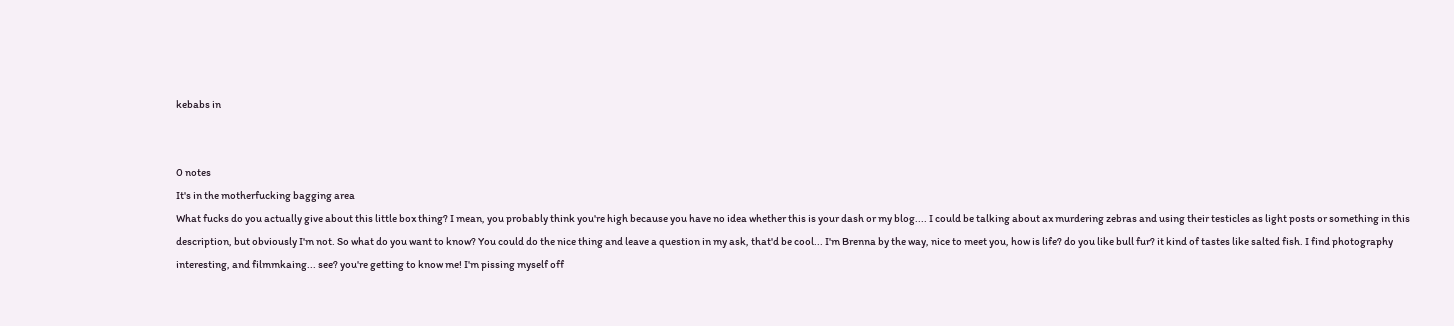kebabs in


0 notes
It's in the motherfucking bagging area
What fucks do you actually give about this little box thing? I mean, you probably think you're high because you have no idea whether this is your dash or my blog.... I could be talking about ax murdering zebras and using their testicles as light posts or something in this description, but obviously I'm not. So what do you want to know? You could do the nice thing and leave a question in my ask, that'd be cool... I'm Brenna by the way, nice to meet you, how is life? do you like bull fur? it kind of tastes like salted fish. I find photography interesting, and filmmkaing... see? you're getting to know me! I'm pissing myself off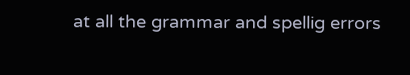at all the grammar and spellig errors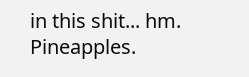in this shit... hm. Pineapples.